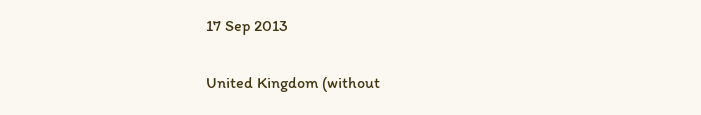17 Sep 2013

United Kingdom (without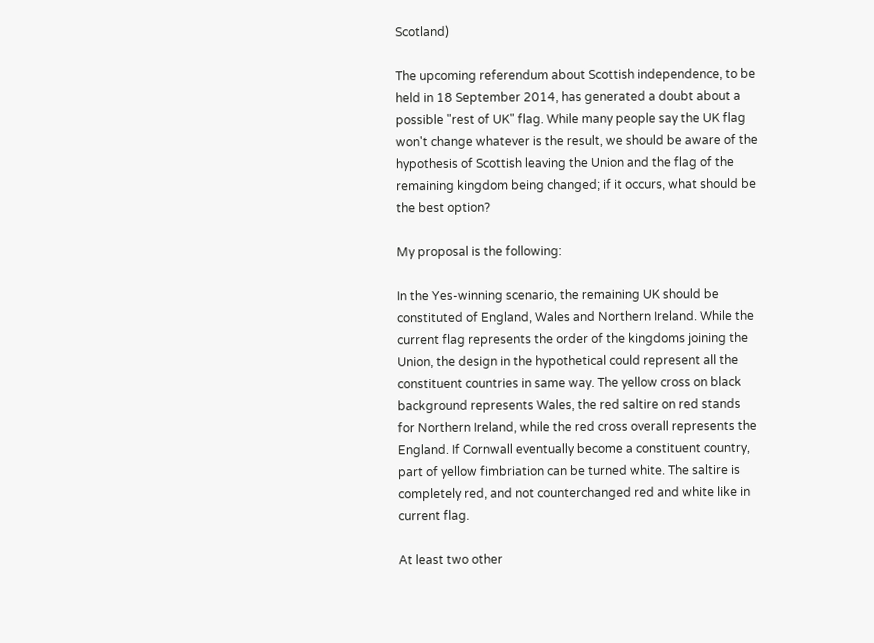Scotland)

The upcoming referendum about Scottish independence, to be held in 18 September 2014, has generated a doubt about a possible "rest of UK" flag. While many people say the UK flag won't change whatever is the result, we should be aware of the hypothesis of Scottish leaving the Union and the flag of the remaining kingdom being changed; if it occurs, what should be the best option?

My proposal is the following:

In the Yes-winning scenario, the remaining UK should be constituted of England, Wales and Northern Ireland. While the current flag represents the order of the kingdoms joining the Union, the design in the hypothetical could represent all the constituent countries in same way. The yellow cross on black background represents Wales, the red saltire on red stands for Northern Ireland, while the red cross overall represents the England. If Cornwall eventually become a constituent country, part of yellow fimbriation can be turned white. The saltire is completely red, and not counterchanged red and white like in current flag.

At least two other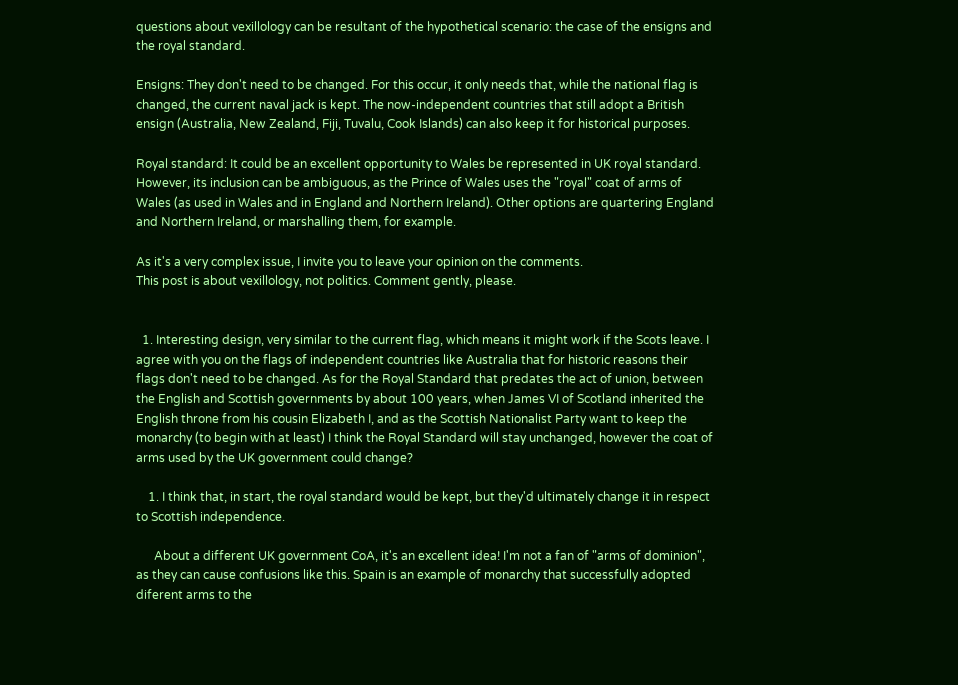questions about vexillology can be resultant of the hypothetical scenario: the case of the ensigns and the royal standard.

Ensigns: They don't need to be changed. For this occur, it only needs that, while the national flag is changed, the current naval jack is kept. The now-independent countries that still adopt a British ensign (Australia, New Zealand, Fiji, Tuvalu, Cook Islands) can also keep it for historical purposes.

Royal standard: It could be an excellent opportunity to Wales be represented in UK royal standard. However, its inclusion can be ambiguous, as the Prince of Wales uses the "royal" coat of arms of Wales (as used in Wales and in England and Northern Ireland). Other options are quartering England and Northern Ireland, or marshalling them, for example.

As it's a very complex issue, I invite you to leave your opinion on the comments.
This post is about vexillology, not politics. Comment gently, please.


  1. Interesting design, very similar to the current flag, which means it might work if the Scots leave. I agree with you on the flags of independent countries like Australia that for historic reasons their flags don't need to be changed. As for the Royal Standard that predates the act of union, between the English and Scottish governments by about 100 years, when James VI of Scotland inherited the English throne from his cousin Elizabeth I, and as the Scottish Nationalist Party want to keep the monarchy (to begin with at least) I think the Royal Standard will stay unchanged, however the coat of arms used by the UK government could change?

    1. I think that, in start, the royal standard would be kept, but they'd ultimately change it in respect to Scottish independence.

      About a different UK government CoA, it's an excellent idea! I'm not a fan of "arms of dominion", as they can cause confusions like this. Spain is an example of monarchy that successfully adopted diferent arms to the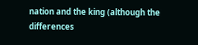nation and the king (although the differences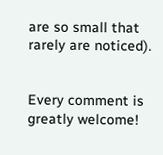are so small that rarely are noticed).


Every comment is greatly welcome!